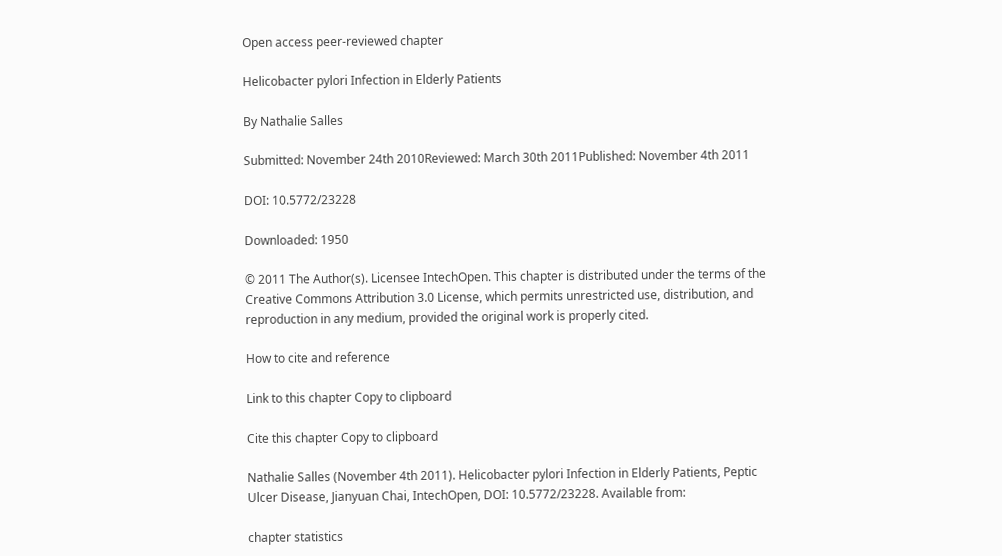Open access peer-reviewed chapter

Helicobacter pylori Infection in Elderly Patients

By Nathalie Salles

Submitted: November 24th 2010Reviewed: March 30th 2011Published: November 4th 2011

DOI: 10.5772/23228

Downloaded: 1950

© 2011 The Author(s). Licensee IntechOpen. This chapter is distributed under the terms of the Creative Commons Attribution 3.0 License, which permits unrestricted use, distribution, and reproduction in any medium, provided the original work is properly cited.

How to cite and reference

Link to this chapter Copy to clipboard

Cite this chapter Copy to clipboard

Nathalie Salles (November 4th 2011). Helicobacter pylori Infection in Elderly Patients, Peptic Ulcer Disease, Jianyuan Chai, IntechOpen, DOI: 10.5772/23228. Available from:

chapter statistics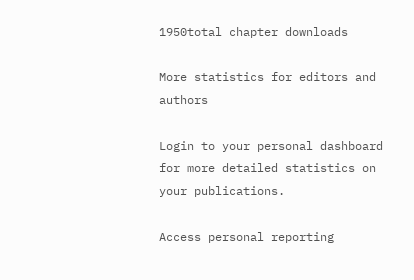1950total chapter downloads

More statistics for editors and authors

Login to your personal dashboard for more detailed statistics on your publications.

Access personal reporting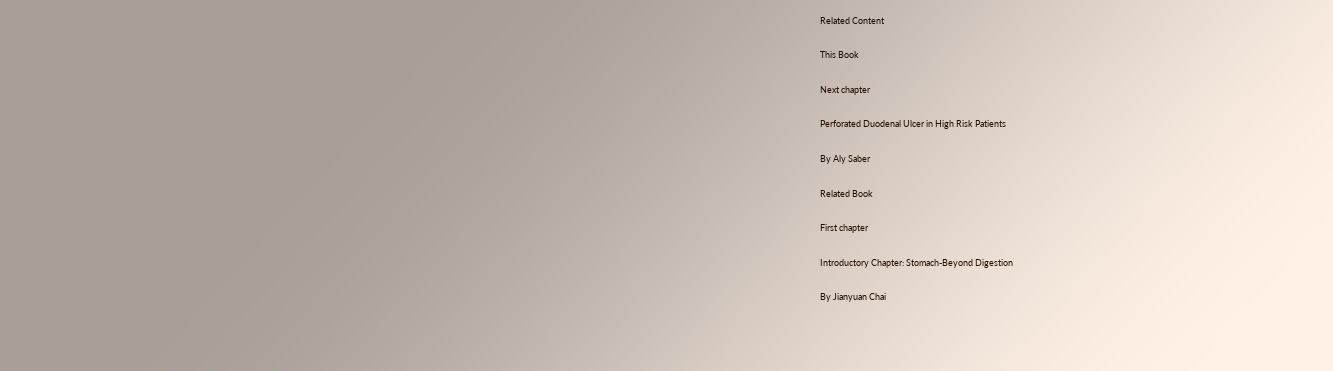Related Content

This Book

Next chapter

Perforated Duodenal Ulcer in High Risk Patients

By Aly Saber

Related Book

First chapter

Introductory Chapter: Stomach-Beyond Digestion

By Jianyuan Chai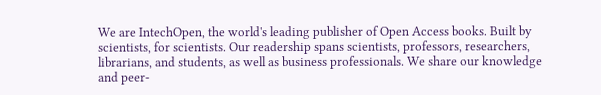We are IntechOpen, the world's leading publisher of Open Access books. Built by scientists, for scientists. Our readership spans scientists, professors, researchers, librarians, and students, as well as business professionals. We share our knowledge and peer-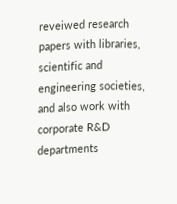reveiwed research papers with libraries, scientific and engineering societies, and also work with corporate R&D departments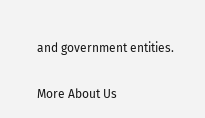and government entities.

More About Us